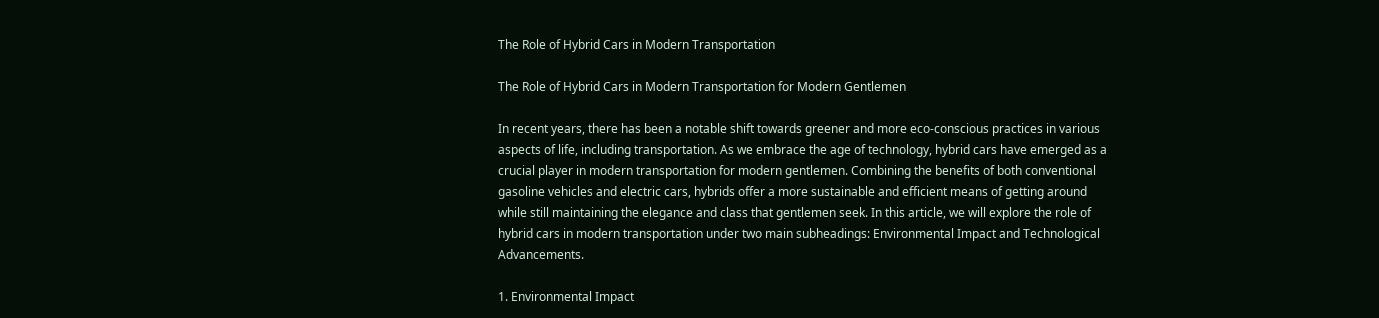The Role of Hybrid Cars in Modern Transportation

The Role of Hybrid Cars in Modern Transportation for Modern Gentlemen

In recent years, there has been a notable shift towards greener and more eco-conscious practices in various aspects of life, including transportation. As we embrace the age of technology, hybrid cars have emerged as a crucial player in modern transportation for modern gentlemen. Combining the benefits of both conventional gasoline vehicles and electric cars, hybrids offer a more sustainable and efficient means of getting around while still maintaining the elegance and class that gentlemen seek. In this article, we will explore the role of hybrid cars in modern transportation under two main subheadings: Environmental Impact and Technological Advancements.

1. Environmental Impact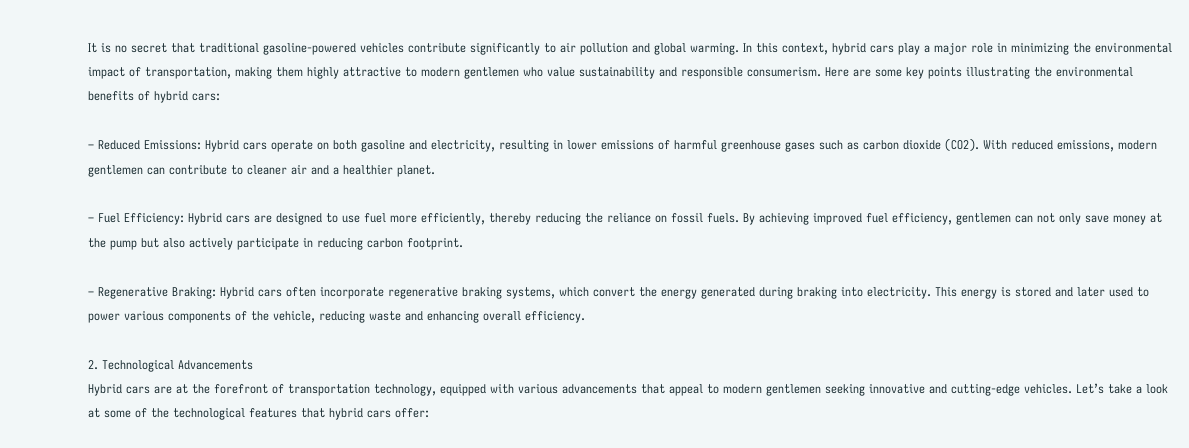It is no secret that traditional gasoline-powered vehicles contribute significantly to air pollution and global warming. In this context, hybrid cars play a major role in minimizing the environmental impact of transportation, making them highly attractive to modern gentlemen who value sustainability and responsible consumerism. Here are some key points illustrating the environmental benefits of hybrid cars:

– Reduced Emissions: Hybrid cars operate on both gasoline and electricity, resulting in lower emissions of harmful greenhouse gases such as carbon dioxide (CO2). With reduced emissions, modern gentlemen can contribute to cleaner air and a healthier planet.

– Fuel Efficiency: Hybrid cars are designed to use fuel more efficiently, thereby reducing the reliance on fossil fuels. By achieving improved fuel efficiency, gentlemen can not only save money at the pump but also actively participate in reducing carbon footprint.

– Regenerative Braking: Hybrid cars often incorporate regenerative braking systems, which convert the energy generated during braking into electricity. This energy is stored and later used to power various components of the vehicle, reducing waste and enhancing overall efficiency.

2. Technological Advancements
Hybrid cars are at the forefront of transportation technology, equipped with various advancements that appeal to modern gentlemen seeking innovative and cutting-edge vehicles. Let’s take a look at some of the technological features that hybrid cars offer: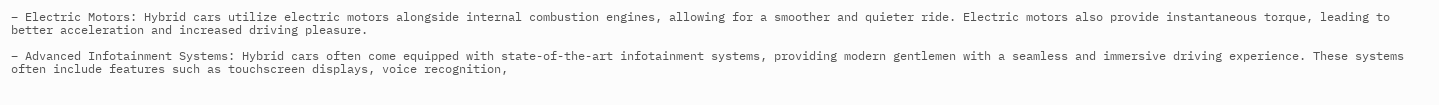– Electric Motors: Hybrid cars utilize electric motors alongside internal combustion engines, allowing for a smoother and quieter ride. Electric motors also provide instantaneous torque, leading to better acceleration and increased driving pleasure.

– Advanced Infotainment Systems: Hybrid cars often come equipped with state-of-the-art infotainment systems, providing modern gentlemen with a seamless and immersive driving experience. These systems often include features such as touchscreen displays, voice recognition,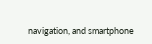navigation, and smartphone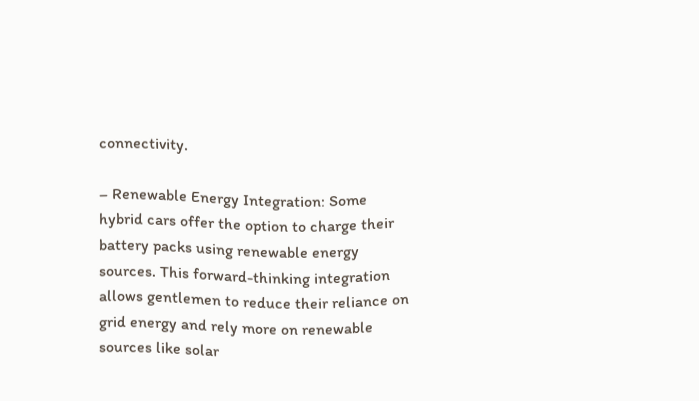connectivity.

– Renewable Energy Integration: Some hybrid cars offer the option to charge their battery packs using renewable energy sources. This forward-thinking integration allows gentlemen to reduce their reliance on grid energy and rely more on renewable sources like solar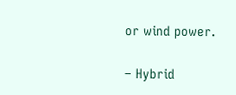or wind power.

– Hybrid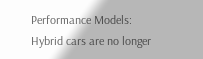Performance Models: Hybrid cars are no longer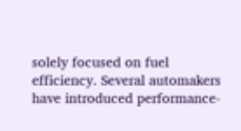solely focused on fuel efficiency. Several automakers have introduced performance-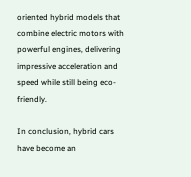oriented hybrid models that combine electric motors with powerful engines, delivering impressive acceleration and speed while still being eco-friendly.

In conclusion, hybrid cars have become an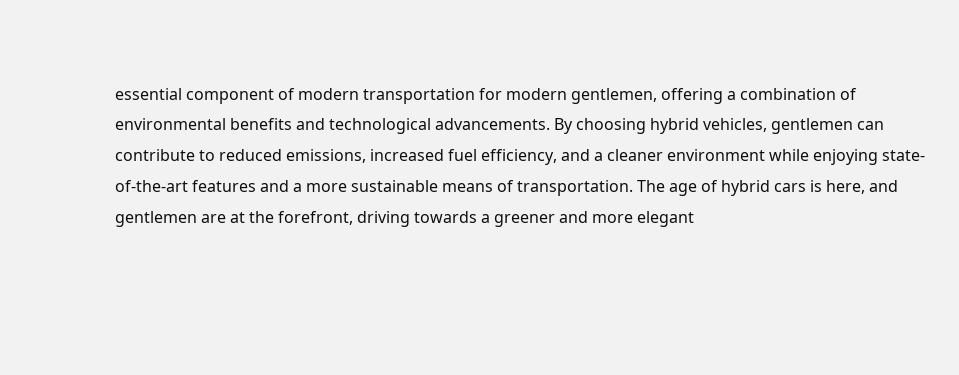essential component of modern transportation for modern gentlemen, offering a combination of environmental benefits and technological advancements. By choosing hybrid vehicles, gentlemen can contribute to reduced emissions, increased fuel efficiency, and a cleaner environment while enjoying state-of-the-art features and a more sustainable means of transportation. The age of hybrid cars is here, and gentlemen are at the forefront, driving towards a greener and more elegant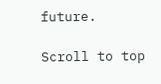future.

Scroll to top